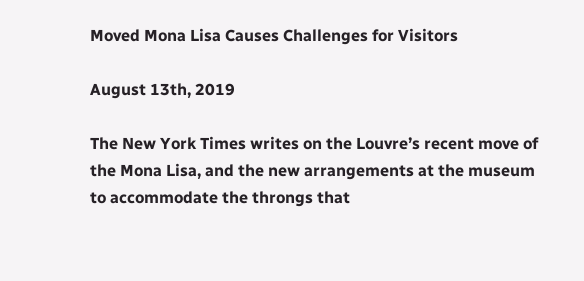Moved Mona Lisa Causes Challenges for Visitors

August 13th, 2019

The New York Times writes on the Louvre’s recent move of the Mona Lisa, and the new arrangements at the museum to accommodate the throngs that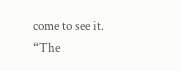come to see it.  “The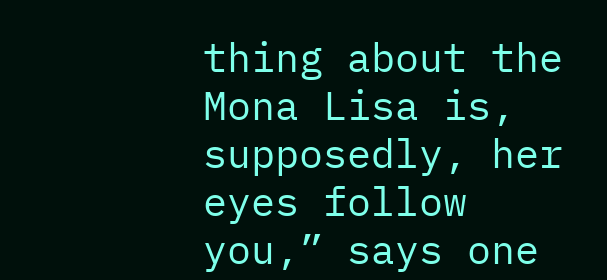thing about the Mona Lisa is, supposedly, her eyes follow you,” says one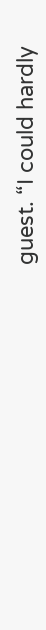guest. “I could hardly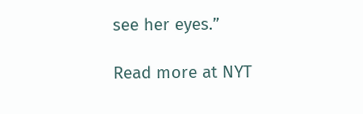see her eyes.”

Read more at NYT